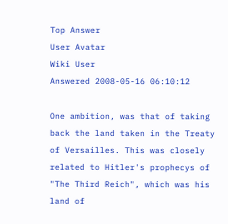Top Answer
User Avatar
Wiki User
Answered 2008-05-16 06:10:12

One ambition, was that of taking back the land taken in the Treaty of Versailles. This was closely related to Hitler's prophecys of "The Third Reich", which was his land of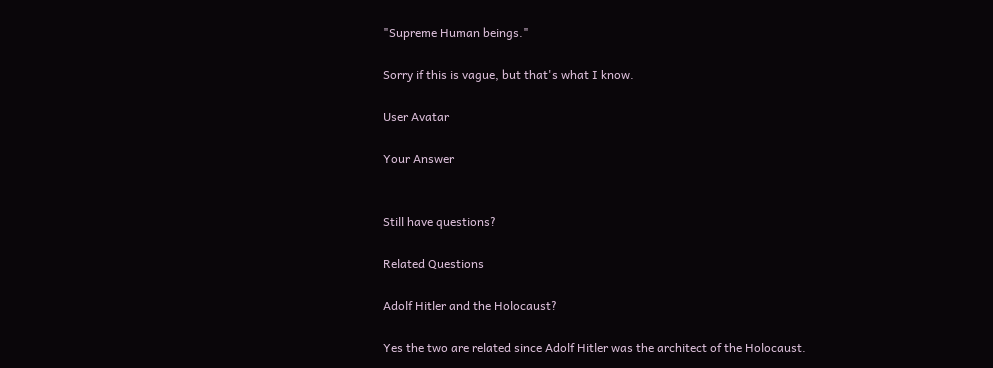"Supreme Human beings."

Sorry if this is vague, but that's what I know.

User Avatar

Your Answer


Still have questions?

Related Questions

Adolf Hitler and the Holocaust?

Yes the two are related since Adolf Hitler was the architect of the Holocaust.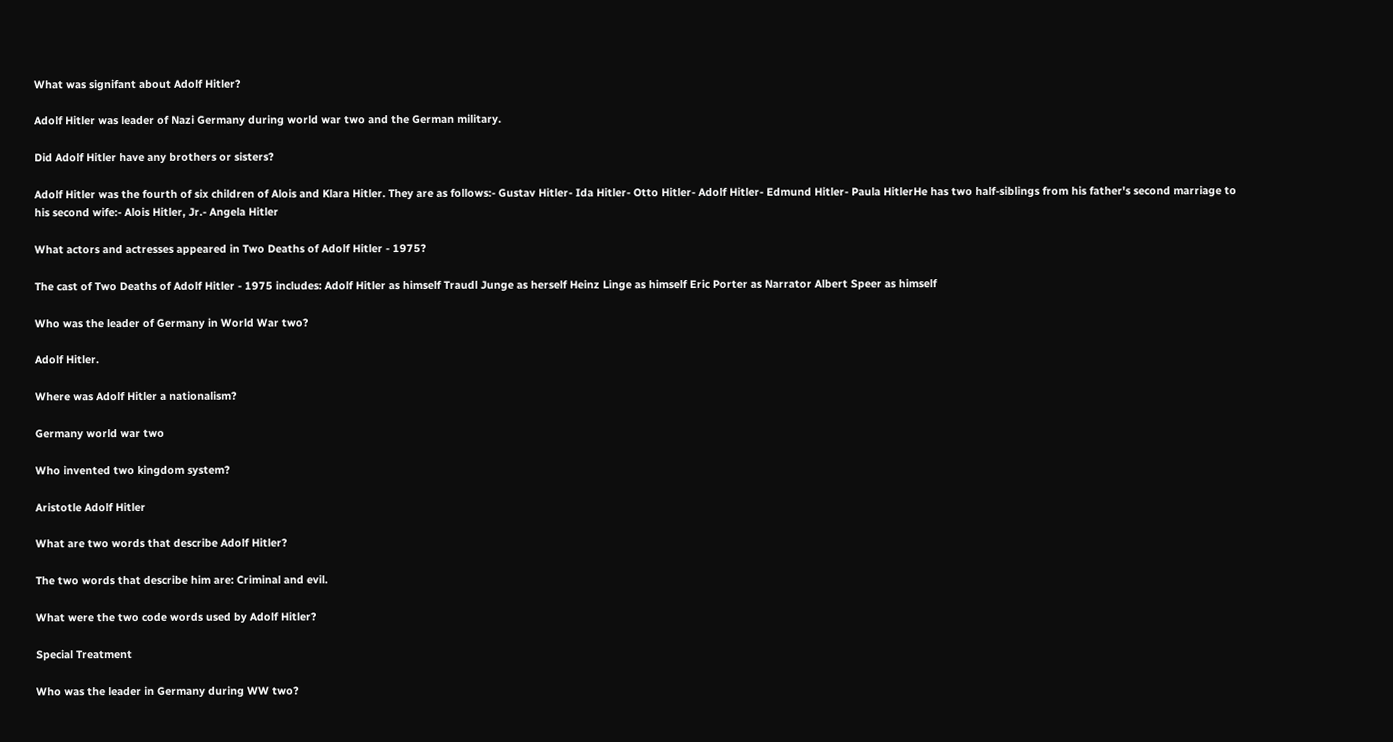What was signifant about Adolf Hitler?

Adolf Hitler was leader of Nazi Germany during world war two and the German military.

Did Adolf Hitler have any brothers or sisters?

Adolf Hitler was the fourth of six children of Alois and Klara Hitler. They are as follows:- Gustav Hitler- Ida Hitler- Otto Hitler- Adolf Hitler- Edmund Hitler- Paula HitlerHe has two half-siblings from his father's second marriage to his second wife:- Alois Hitler, Jr.- Angela Hitler

What actors and actresses appeared in Two Deaths of Adolf Hitler - 1975?

The cast of Two Deaths of Adolf Hitler - 1975 includes: Adolf Hitler as himself Traudl Junge as herself Heinz Linge as himself Eric Porter as Narrator Albert Speer as himself

Who was the leader of Germany in World War two?

Adolf Hitler.

Where was Adolf Hitler a nationalism?

Germany world war two

Who invented two kingdom system?

Aristotle Adolf Hitler

What are two words that describe Adolf Hitler?

The two words that describe him are: Criminal and evil.

What were the two code words used by Adolf Hitler?

Special Treatment

Who was the leader in Germany during WW two?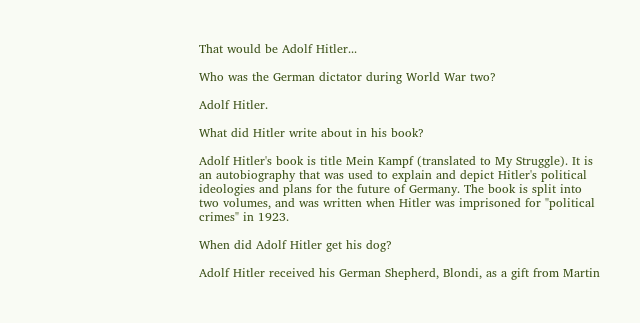That would be Adolf Hitler...

Who was the German dictator during World War two?

Adolf Hitler.

What did Hitler write about in his book?

Adolf Hitler's book is title Mein Kampf (translated to My Struggle). It is an autobiography that was used to explain and depict Hitler's political ideologies and plans for the future of Germany. The book is split into two volumes, and was written when Hitler was imprisoned for "political crimes" in 1923.

When did Adolf Hitler get his dog?

Adolf Hitler received his German Shepherd, Blondi, as a gift from Martin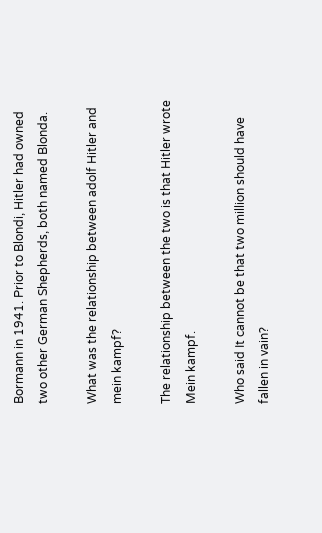Bormann in 1941. Prior to Blondi, Hitler had owned two other German Shepherds, both named Blonda.

What was the relationship between adolf Hitler and mein kampf?

The relationship between the two is that Hitler wrote Mein kampf.

Who said It cannot be that two million should have fallen in vain?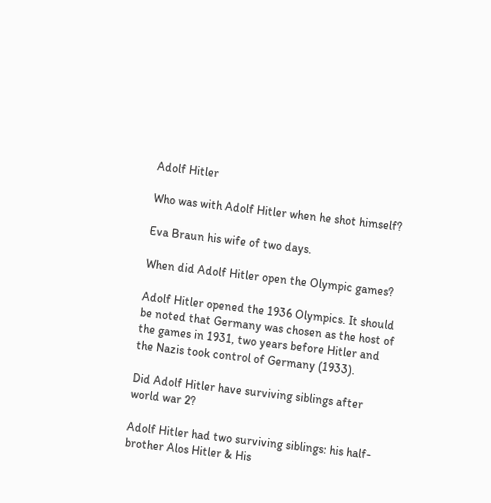Adolf Hitler

Who was with Adolf Hitler when he shot himself?

Eva Braun his wife of two days.

When did Adolf Hitler open the Olympic games?

Adolf Hitler opened the 1936 Olympics. It should be noted that Germany was chosen as the host of the games in 1931, two years before Hitler and the Nazis took control of Germany (1933).

Did Adolf Hitler have surviving siblings after world war 2?

Adolf Hitler had two surviving siblings: his half-brother Alos Hitler & His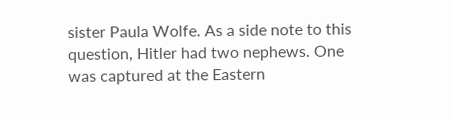sister Paula Wolfe. As a side note to this question, Hitler had two nephews. One was captured at the Eastern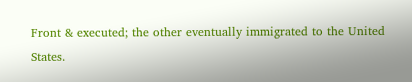Front & executed; the other eventually immigrated to the United States.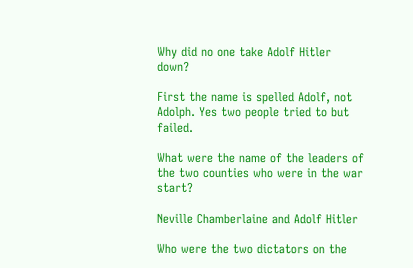Why did no one take Adolf Hitler down?

First the name is spelled Adolf, not Adolph. Yes two people tried to but failed.

What were the name of the leaders of the two counties who were in the war start?

Neville Chamberlaine and Adolf Hitler

Who were the two dictators on the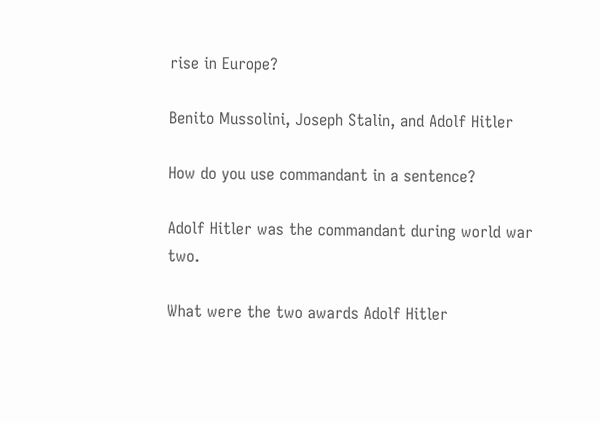rise in Europe?

Benito Mussolini, Joseph Stalin, and Adolf Hitler

How do you use commandant in a sentence?

Adolf Hitler was the commandant during world war two.

What were the two awards Adolf Hitler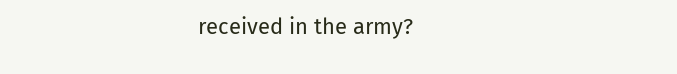received in the army?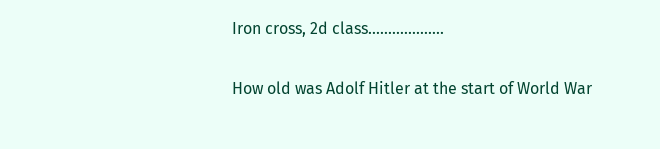Iron cross, 2d class...................

How old was Adolf Hitler at the start of World War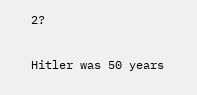2?

Hitler was 50 years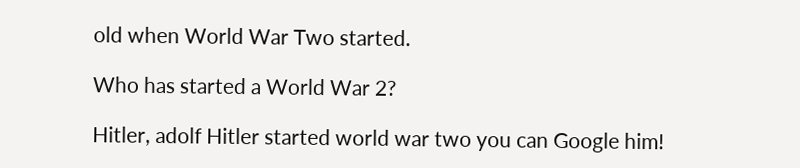old when World War Two started.

Who has started a World War 2?

Hitler, adolf Hitler started world war two you can Google him!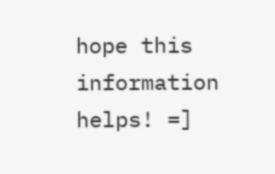hope this information helps! =]